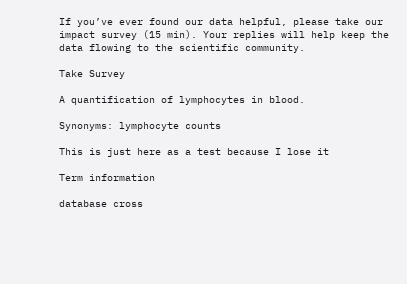If you’ve ever found our data helpful, please take our impact survey (15 min). Your replies will help keep the data flowing to the scientific community.

Take Survey

A quantification of lymphocytes in blood.

Synonyms: lymphocyte counts

This is just here as a test because I lose it

Term information

database cross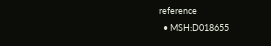reference
  • MSH:D018655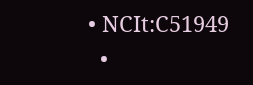• NCIt:C51949
  •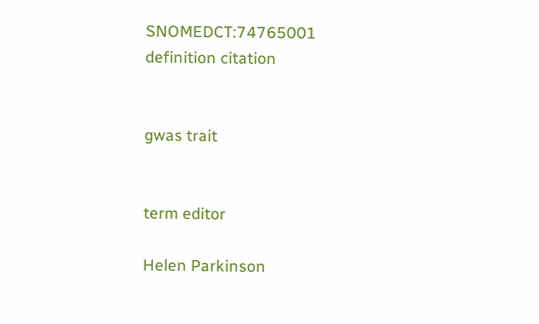SNOMEDCT:74765001
definition citation


gwas trait


term editor

Helen Parkinson